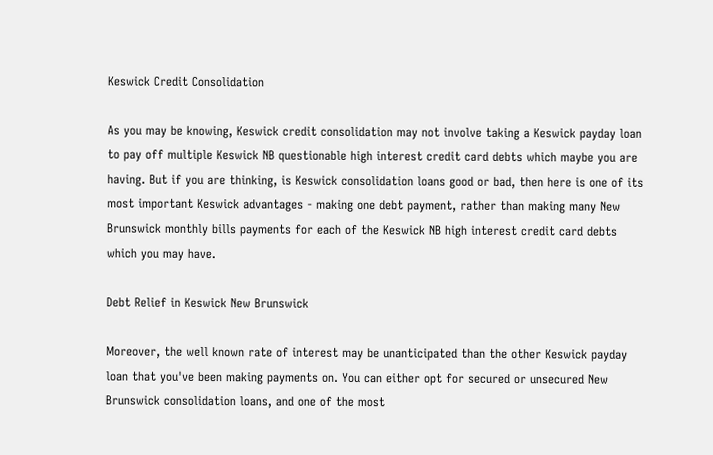Keswick Credit Consolidation

As you may be knowing, Keswick credit consolidation may not involve taking a Keswick payday loan to pay off multiple Keswick NB questionable high interest credit card debts which maybe you are having. But if you are thinking, is Keswick consolidation loans good or bad, then here is one of its most important Keswick advantages - making one debt payment, rather than making many New Brunswick monthly bills payments for each of the Keswick NB high interest credit card debts which you may have.

Debt Relief in Keswick New Brunswick

Moreover, the well known rate of interest may be unanticipated than the other Keswick payday loan that you've been making payments on. You can either opt for secured or unsecured New Brunswick consolidation loans, and one of the most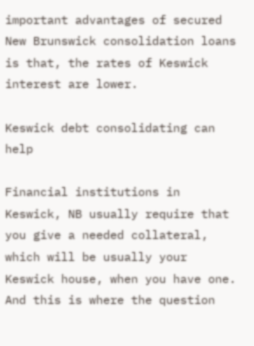important advantages of secured New Brunswick consolidation loans is that, the rates of Keswick interest are lower.

Keswick debt consolidating can help

Financial institutions in Keswick, NB usually require that you give a needed collateral, which will be usually your Keswick house, when you have one. And this is where the question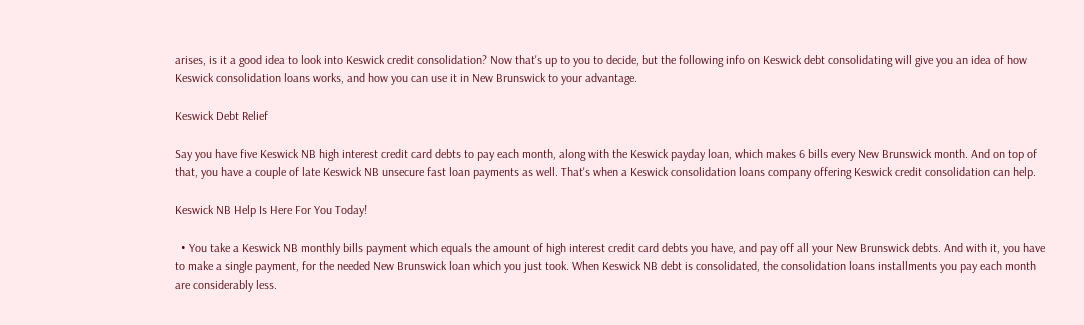arises, is it a good idea to look into Keswick credit consolidation? Now that's up to you to decide, but the following info on Keswick debt consolidating will give you an idea of how Keswick consolidation loans works, and how you can use it in New Brunswick to your advantage.

Keswick Debt Relief

Say you have five Keswick NB high interest credit card debts to pay each month, along with the Keswick payday loan, which makes 6 bills every New Brunswick month. And on top of that, you have a couple of late Keswick NB unsecure fast loan payments as well. That's when a Keswick consolidation loans company offering Keswick credit consolidation can help.

Keswick NB Help Is Here For You Today!

  • You take a Keswick NB monthly bills payment which equals the amount of high interest credit card debts you have, and pay off all your New Brunswick debts. And with it, you have to make a single payment, for the needed New Brunswick loan which you just took. When Keswick NB debt is consolidated, the consolidation loans installments you pay each month are considerably less.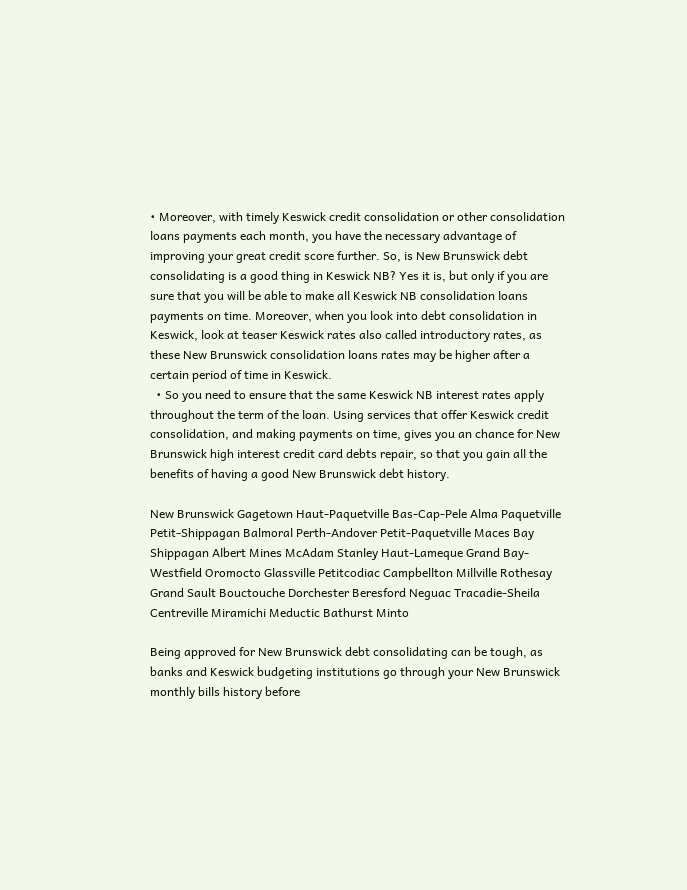• Moreover, with timely Keswick credit consolidation or other consolidation loans payments each month, you have the necessary advantage of improving your great credit score further. So, is New Brunswick debt consolidating is a good thing in Keswick NB? Yes it is, but only if you are sure that you will be able to make all Keswick NB consolidation loans payments on time. Moreover, when you look into debt consolidation in Keswick, look at teaser Keswick rates also called introductory rates, as these New Brunswick consolidation loans rates may be higher after a certain period of time in Keswick.
  • So you need to ensure that the same Keswick NB interest rates apply throughout the term of the loan. Using services that offer Keswick credit consolidation, and making payments on time, gives you an chance for New Brunswick high interest credit card debts repair, so that you gain all the benefits of having a good New Brunswick debt history.

New Brunswick Gagetown Haut-Paquetville Bas-Cap-Pele Alma Paquetville Petit-Shippagan Balmoral Perth-Andover Petit-Paquetville Maces Bay Shippagan Albert Mines McAdam Stanley Haut-Lameque Grand Bay-Westfield Oromocto Glassville Petitcodiac Campbellton Millville Rothesay Grand Sault Bouctouche Dorchester Beresford Neguac Tracadie-Sheila Centreville Miramichi Meductic Bathurst Minto

Being approved for New Brunswick debt consolidating can be tough, as banks and Keswick budgeting institutions go through your New Brunswick monthly bills history before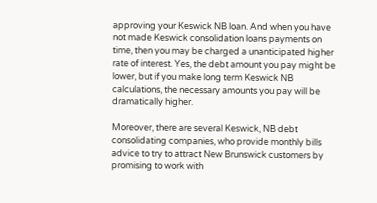approving your Keswick NB loan. And when you have not made Keswick consolidation loans payments on time, then you may be charged a unanticipated higher rate of interest. Yes, the debt amount you pay might be lower, but if you make long term Keswick NB calculations, the necessary amounts you pay will be dramatically higher.

Moreover, there are several Keswick, NB debt consolidating companies, who provide monthly bills advice to try to attract New Brunswick customers by promising to work with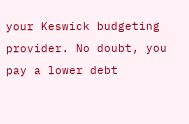your Keswick budgeting provider. No doubt, you pay a lower debt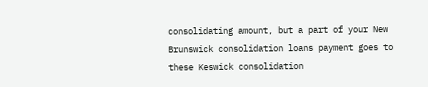consolidating amount, but a part of your New Brunswick consolidation loans payment goes to these Keswick consolidation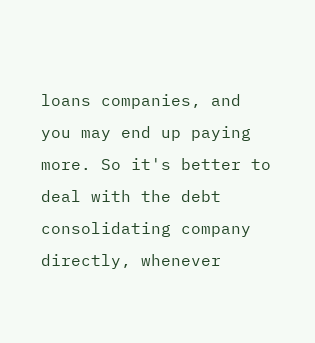loans companies, and you may end up paying more. So it's better to deal with the debt consolidating company directly, whenever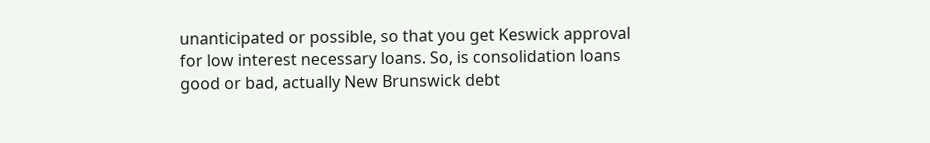unanticipated or possible, so that you get Keswick approval for low interest necessary loans. So, is consolidation loans good or bad, actually New Brunswick debt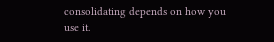consolidating depends on how you use it.